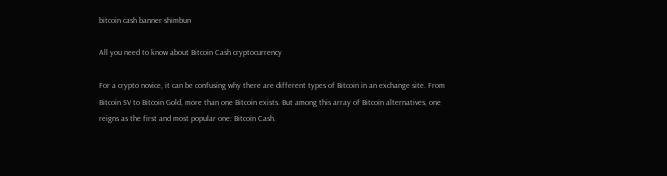bitcoin cash banner shimbun

All you need to know about Bitcoin Cash cryptocurrency

For a crypto novice, it can be confusing why there are different types of Bitcoin in an exchange site. From Bitcoin SV to Bitcoin Gold, more than one Bitcoin exists. But among this array of Bitcoin alternatives, one reigns as the first and most popular one: Bitcoin Cash.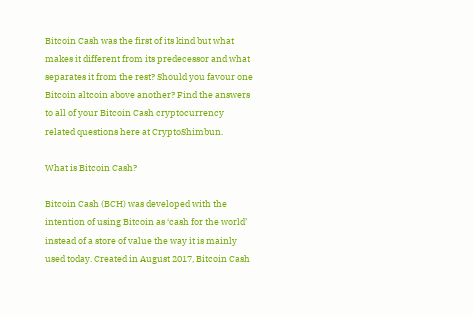Bitcoin Cash was the first of its kind but what makes it different from its predecessor and what separates it from the rest? Should you favour one Bitcoin altcoin above another? Find the answers to all of your Bitcoin Cash cryptocurrency related questions here at CryptoShimbun.

What is Bitcoin Cash?

Bitcoin Cash (BCH) was developed with the intention of using Bitcoin as ‘cash for the world’ instead of a store of value the way it is mainly used today. Created in August 2017, Bitcoin Cash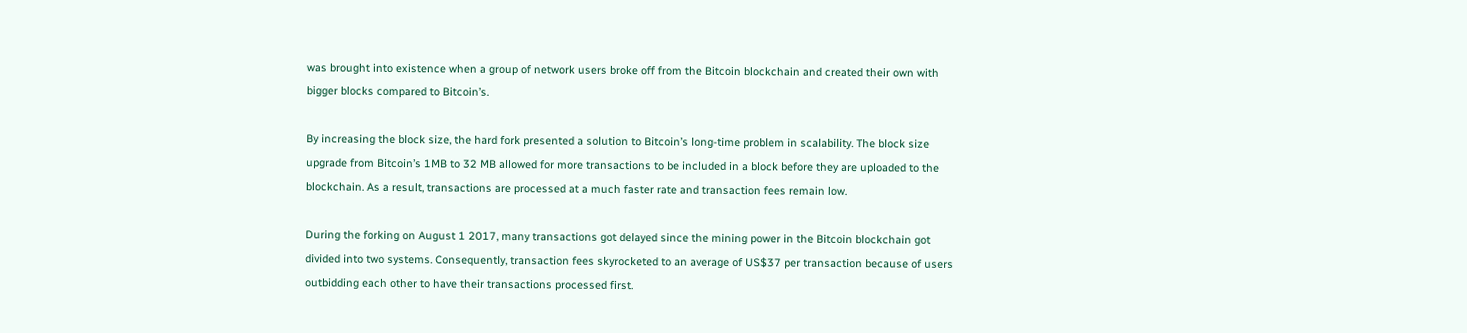was brought into existence when a group of network users broke off from the Bitcoin blockchain and created their own with bigger blocks compared to Bitcoin’s.

By increasing the block size, the hard fork presented a solution to Bitcoin’s long-time problem in scalability. The block size upgrade from Bitcoin’s 1MB to 32 MB allowed for more transactions to be included in a block before they are uploaded to the blockchain. As a result, transactions are processed at a much faster rate and transaction fees remain low.

During the forking on August 1 2017, many transactions got delayed since the mining power in the Bitcoin blockchain got divided into two systems. Consequently, transaction fees skyrocketed to an average of US$37 per transaction because of users outbidding each other to have their transactions processed first.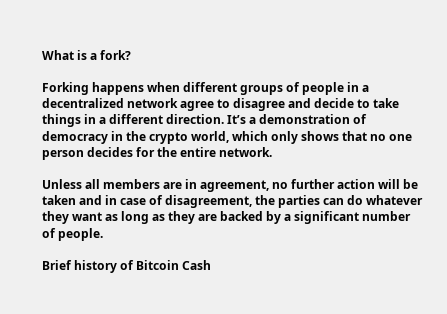What is a fork?

Forking happens when different groups of people in a decentralized network agree to disagree and decide to take things in a different direction. It’s a demonstration of democracy in the crypto world, which only shows that no one person decides for the entire network.

Unless all members are in agreement, no further action will be taken and in case of disagreement, the parties can do whatever they want as long as they are backed by a significant number of people.

Brief history of Bitcoin Cash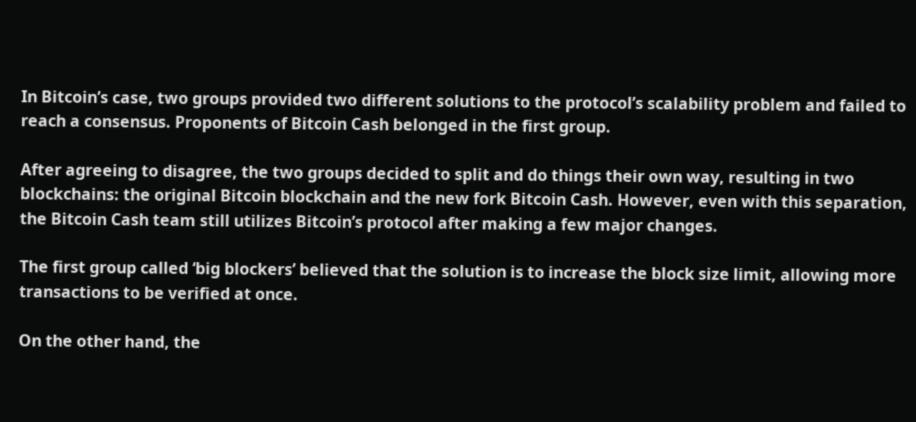In Bitcoin’s case, two groups provided two different solutions to the protocol’s scalability problem and failed to reach a consensus. Proponents of Bitcoin Cash belonged in the first group.

After agreeing to disagree, the two groups decided to split and do things their own way, resulting in two blockchains: the original Bitcoin blockchain and the new fork Bitcoin Cash. However, even with this separation, the Bitcoin Cash team still utilizes Bitcoin’s protocol after making a few major changes.

The first group called ‘big blockers’ believed that the solution is to increase the block size limit, allowing more transactions to be verified at once.

On the other hand, the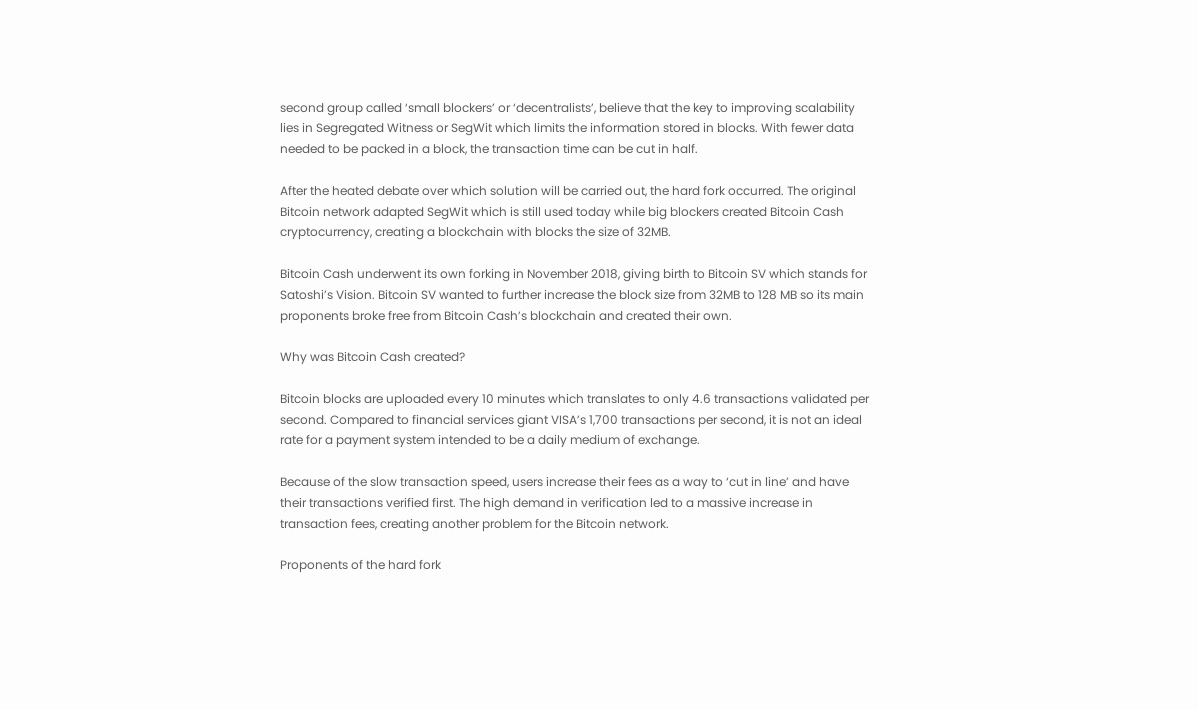second group called ‘small blockers’ or ‘decentralists’, believe that the key to improving scalability lies in Segregated Witness or SegWit which limits the information stored in blocks. With fewer data needed to be packed in a block, the transaction time can be cut in half.

After the heated debate over which solution will be carried out, the hard fork occurred. The original Bitcoin network adapted SegWit which is still used today while big blockers created Bitcoin Cash cryptocurrency, creating a blockchain with blocks the size of 32MB.

Bitcoin Cash underwent its own forking in November 2018, giving birth to Bitcoin SV which stands for Satoshi’s Vision. Bitcoin SV wanted to further increase the block size from 32MB to 128 MB so its main proponents broke free from Bitcoin Cash’s blockchain and created their own.

Why was Bitcoin Cash created?

Bitcoin blocks are uploaded every 10 minutes which translates to only 4.6 transactions validated per second. Compared to financial services giant VISA’s 1,700 transactions per second, it is not an ideal rate for a payment system intended to be a daily medium of exchange.

Because of the slow transaction speed, users increase their fees as a way to ‘cut in line’ and have their transactions verified first. The high demand in verification led to a massive increase in transaction fees, creating another problem for the Bitcoin network.

Proponents of the hard fork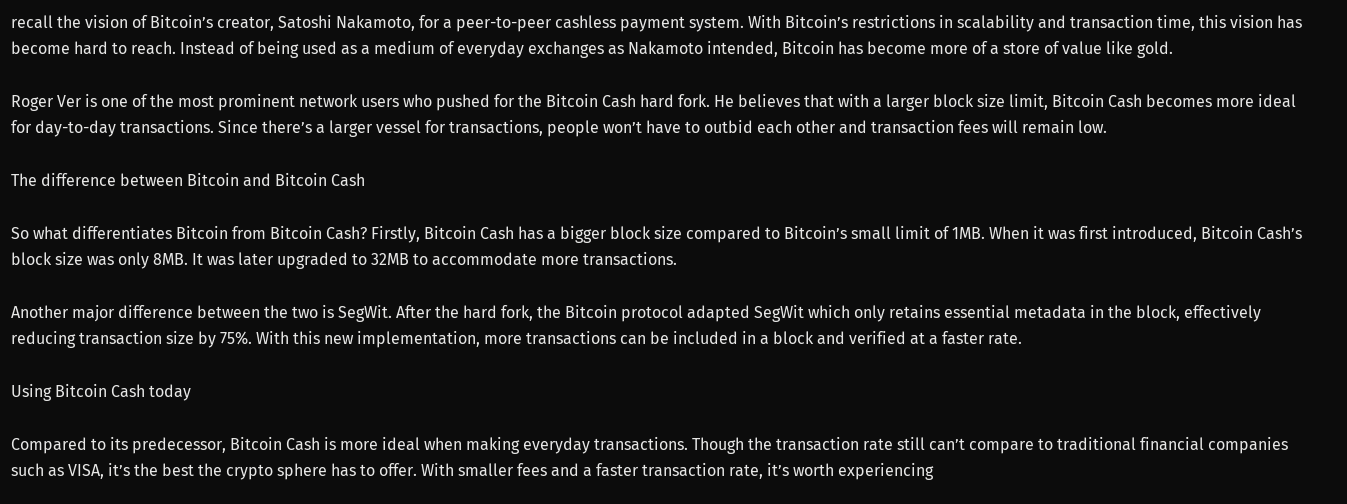recall the vision of Bitcoin’s creator, Satoshi Nakamoto, for a peer-to-peer cashless payment system. With Bitcoin’s restrictions in scalability and transaction time, this vision has become hard to reach. Instead of being used as a medium of everyday exchanges as Nakamoto intended, Bitcoin has become more of a store of value like gold.

Roger Ver is one of the most prominent network users who pushed for the Bitcoin Cash hard fork. He believes that with a larger block size limit, Bitcoin Cash becomes more ideal for day-to-day transactions. Since there’s a larger vessel for transactions, people won’t have to outbid each other and transaction fees will remain low.

The difference between Bitcoin and Bitcoin Cash

So what differentiates Bitcoin from Bitcoin Cash? Firstly, Bitcoin Cash has a bigger block size compared to Bitcoin’s small limit of 1MB. When it was first introduced, Bitcoin Cash’s block size was only 8MB. It was later upgraded to 32MB to accommodate more transactions.

Another major difference between the two is SegWit. After the hard fork, the Bitcoin protocol adapted SegWit which only retains essential metadata in the block, effectively reducing transaction size by 75%. With this new implementation, more transactions can be included in a block and verified at a faster rate.

Using Bitcoin Cash today

Compared to its predecessor, Bitcoin Cash is more ideal when making everyday transactions. Though the transaction rate still can’t compare to traditional financial companies such as VISA, it’s the best the crypto sphere has to offer. With smaller fees and a faster transaction rate, it’s worth experiencing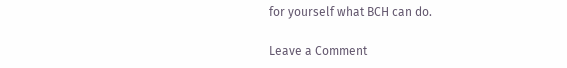for yourself what BCH can do.

Leave a Comment